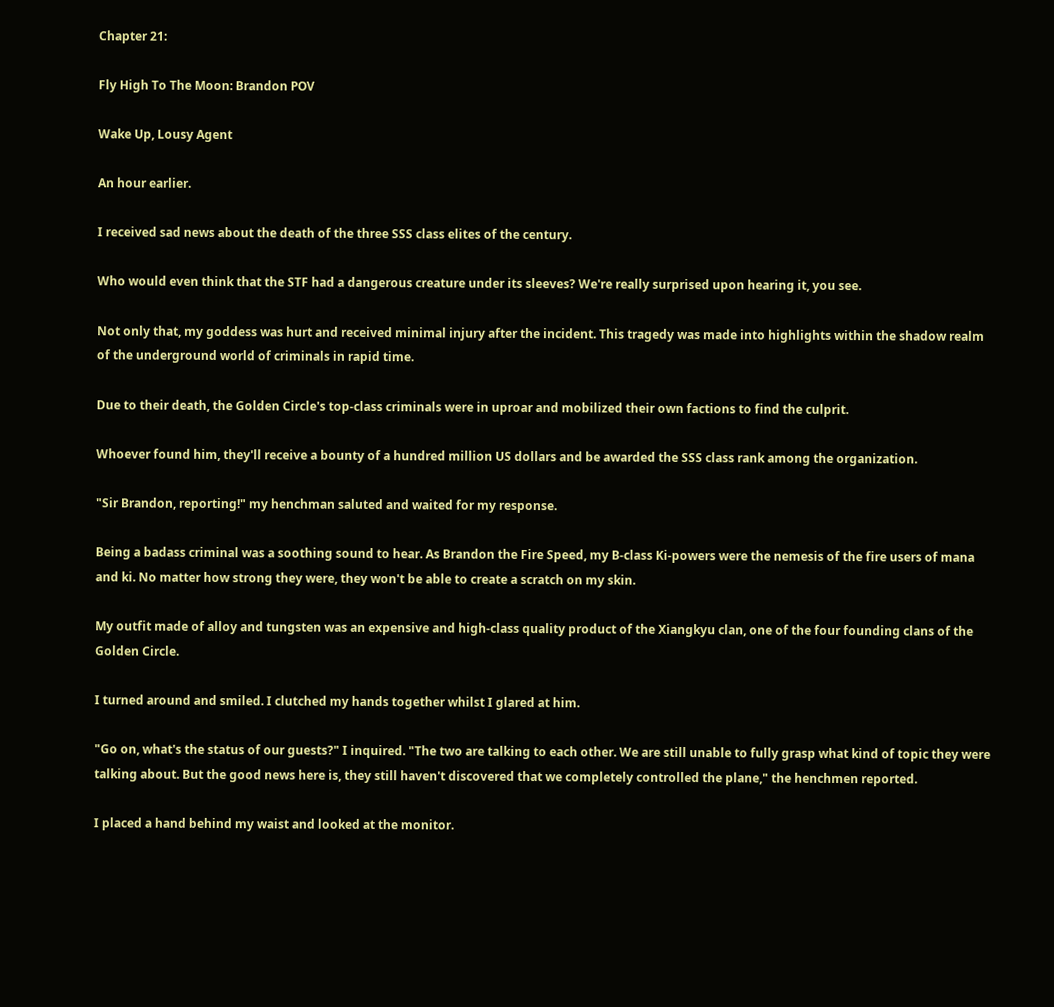Chapter 21:

Fly High To The Moon: Brandon POV

Wake Up, Lousy Agent

An hour earlier.

I received sad news about the death of the three SSS class elites of the century.

Who would even think that the STF had a dangerous creature under its sleeves? We're really surprised upon hearing it, you see.

Not only that, my goddess was hurt and received minimal injury after the incident. This tragedy was made into highlights within the shadow realm of the underground world of criminals in rapid time.

Due to their death, the Golden Circle's top-class criminals were in uproar and mobilized their own factions to find the culprit.

Whoever found him, they'll receive a bounty of a hundred million US dollars and be awarded the SSS class rank among the organization.

"Sir Brandon, reporting!" my henchman saluted and waited for my response.

Being a badass criminal was a soothing sound to hear. As Brandon the Fire Speed, my B-class Ki-powers were the nemesis of the fire users of mana and ki. No matter how strong they were, they won't be able to create a scratch on my skin.

My outfit made of alloy and tungsten was an expensive and high-class quality product of the Xiangkyu clan, one of the four founding clans of the Golden Circle.

I turned around and smiled. I clutched my hands together whilst I glared at him.

"Go on, what's the status of our guests?" I inquired. "The two are talking to each other. We are still unable to fully grasp what kind of topic they were talking about. But the good news here is, they still haven't discovered that we completely controlled the plane," the henchmen reported.

I placed a hand behind my waist and looked at the monitor.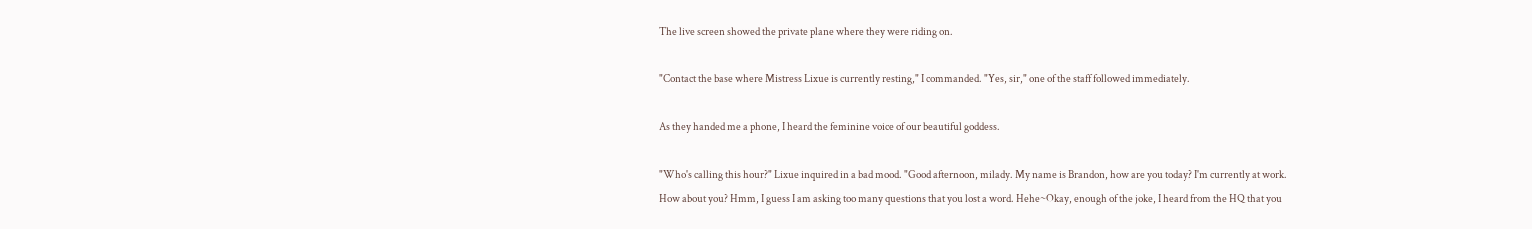The live screen showed the private plane where they were riding on.

"Contact the base where Mistress Lixue is currently resting," I commanded. "Yes, sir," one of the staff followed immediately.

As they handed me a phone, I heard the feminine voice of our beautiful goddess.

"Who's calling this hour?" Lixue inquired in a bad mood. "Good afternoon, milady. My name is Brandon, how are you today? I'm currently at work. How about you? Hmm, I guess I am asking too many questions that you lost a word. Hehe~Okay, enough of the joke, I heard from the HQ that you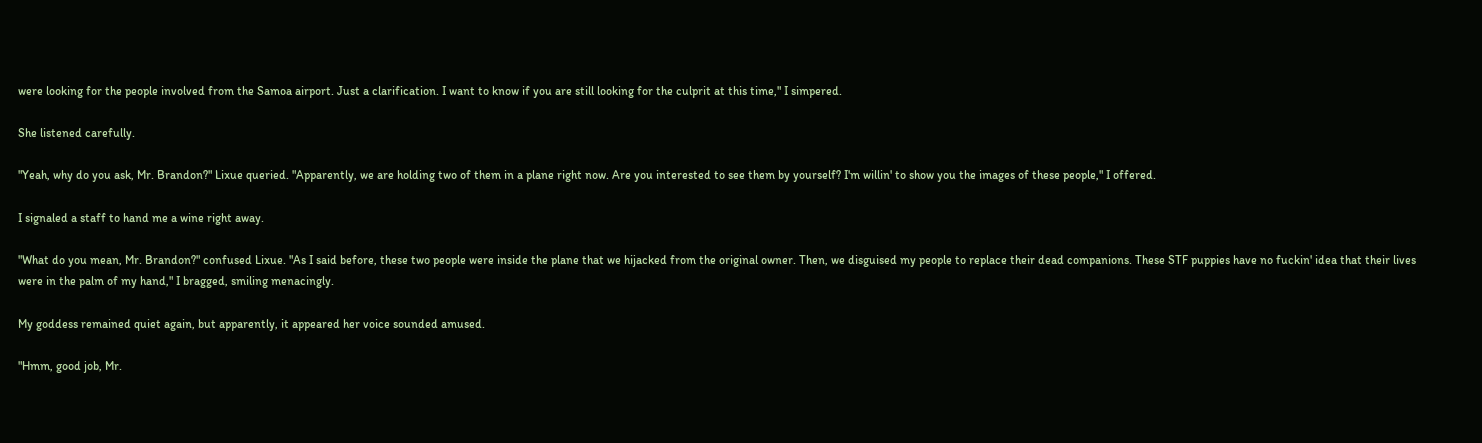were looking for the people involved from the Samoa airport. Just a clarification. I want to know if you are still looking for the culprit at this time," I simpered.

She listened carefully.

"Yeah, why do you ask, Mr. Brandon?" Lixue queried. "Apparently, we are holding two of them in a plane right now. Are you interested to see them by yourself? I'm willin' to show you the images of these people," I offered.

I signaled a staff to hand me a wine right away.

"What do you mean, Mr. Brandon?" confused Lixue. "As I said before, these two people were inside the plane that we hijacked from the original owner. Then, we disguised my people to replace their dead companions. These STF puppies have no fuckin' idea that their lives were in the palm of my hand," I bragged, smiling menacingly.

My goddess remained quiet again, but apparently, it appeared her voice sounded amused.

"Hmm, good job, Mr.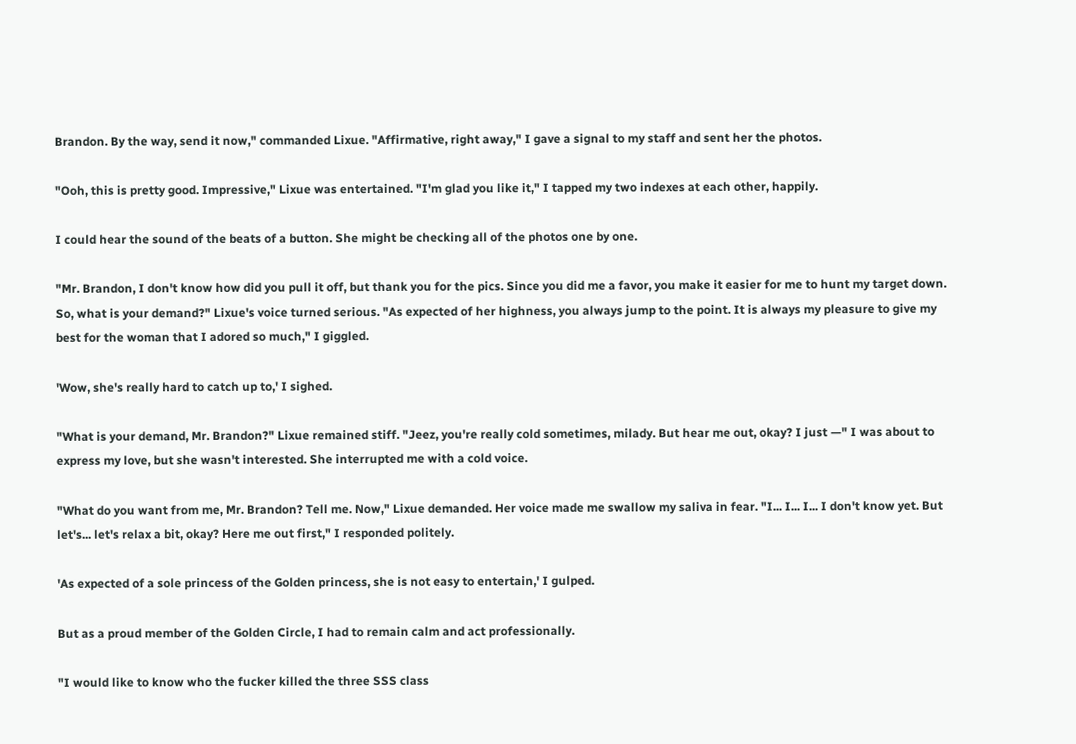Brandon. By the way, send it now," commanded Lixue. "Affirmative, right away," I gave a signal to my staff and sent her the photos.

"Ooh, this is pretty good. Impressive," Lixue was entertained. "I'm glad you like it," I tapped my two indexes at each other, happily.

I could hear the sound of the beats of a button. She might be checking all of the photos one by one.

"Mr. Brandon, I don't know how did you pull it off, but thank you for the pics. Since you did me a favor, you make it easier for me to hunt my target down. So, what is your demand?" Lixue's voice turned serious. "As expected of her highness, you always jump to the point. It is always my pleasure to give my best for the woman that I adored so much," I giggled.

'Wow, she's really hard to catch up to,' I sighed.

"What is your demand, Mr. Brandon?" Lixue remained stiff. "Jeez, you're really cold sometimes, milady. But hear me out, okay? I just —" I was about to express my love, but she wasn't interested. She interrupted me with a cold voice.

"What do you want from me, Mr. Brandon? Tell me. Now," Lixue demanded. Her voice made me swallow my saliva in fear. "I... I... I... I don't know yet. But let's... let's relax a bit, okay? Here me out first," I responded politely.

'As expected of a sole princess of the Golden princess, she is not easy to entertain,' I gulped.

But as a proud member of the Golden Circle, I had to remain calm and act professionally.

"I would like to know who the fucker killed the three SSS class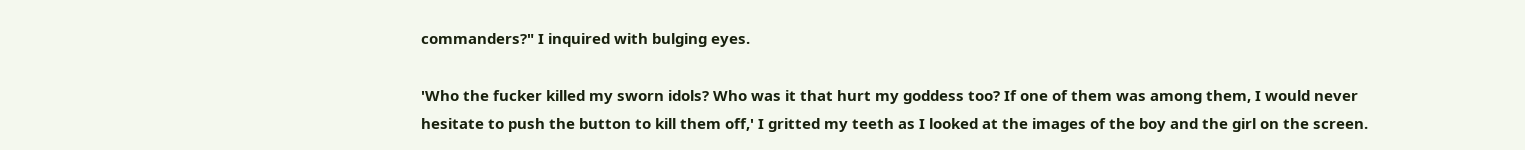commanders?" I inquired with bulging eyes.

'Who the fucker killed my sworn idols? Who was it that hurt my goddess too? If one of them was among them, I would never hesitate to push the button to kill them off,' I gritted my teeth as I looked at the images of the boy and the girl on the screen.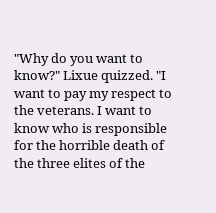"Why do you want to know?" Lixue quizzed. "I want to pay my respect to the veterans. I want to know who is responsible for the horrible death of the three elites of the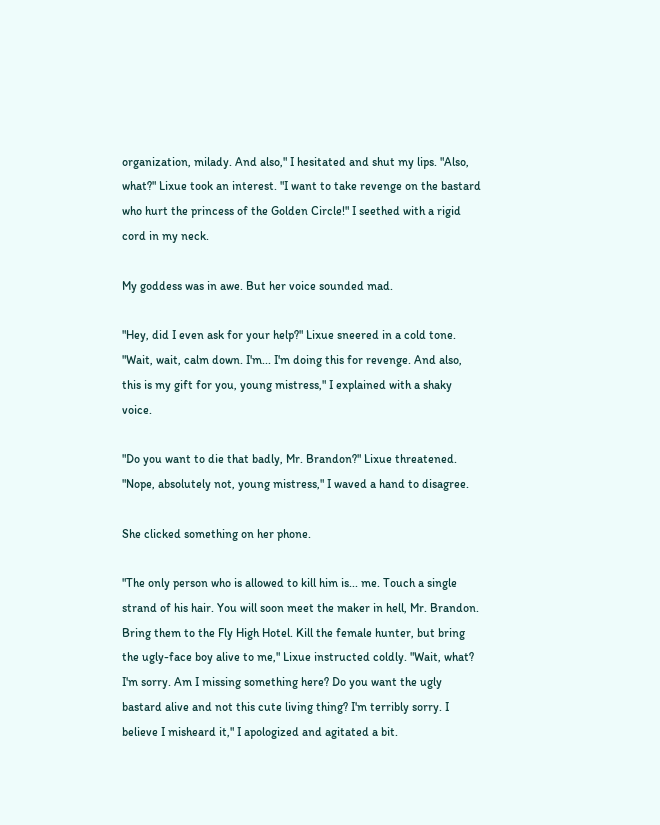organization, milady. And also," I hesitated and shut my lips. "Also, what?" Lixue took an interest. "I want to take revenge on the bastard who hurt the princess of the Golden Circle!" I seethed with a rigid cord in my neck.

My goddess was in awe. But her voice sounded mad.

"Hey, did I even ask for your help?" Lixue sneered in a cold tone. "Wait, wait, calm down. I'm... I'm doing this for revenge. And also, this is my gift for you, young mistress," I explained with a shaky voice.

"Do you want to die that badly, Mr. Brandon?" Lixue threatened. "Nope, absolutely not, young mistress," I waved a hand to disagree.

She clicked something on her phone.

"The only person who is allowed to kill him is... me. Touch a single strand of his hair. You will soon meet the maker in hell, Mr. Brandon. Bring them to the Fly High Hotel. Kill the female hunter, but bring the ugly-face boy alive to me," Lixue instructed coldly. "Wait, what? I'm sorry. Am I missing something here? Do you want the ugly bastard alive and not this cute living thing? I'm terribly sorry. I believe I misheard it," I apologized and agitated a bit.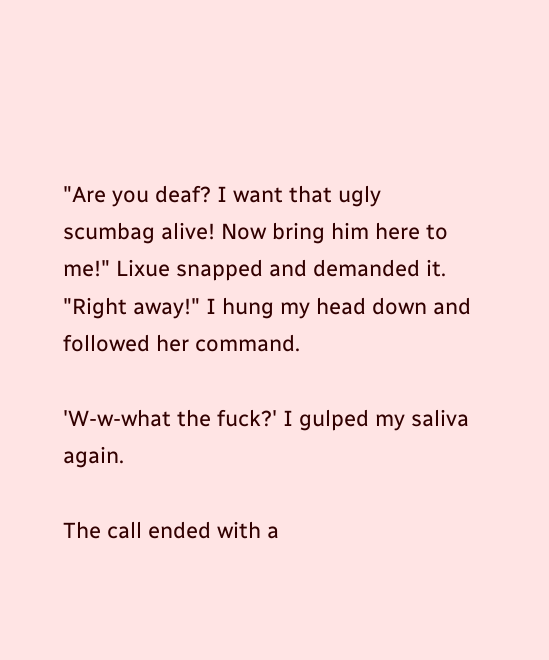"Are you deaf? I want that ugly scumbag alive! Now bring him here to me!" Lixue snapped and demanded it. "Right away!" I hung my head down and followed her command.

'W-w-what the fuck?' I gulped my saliva again.

The call ended with a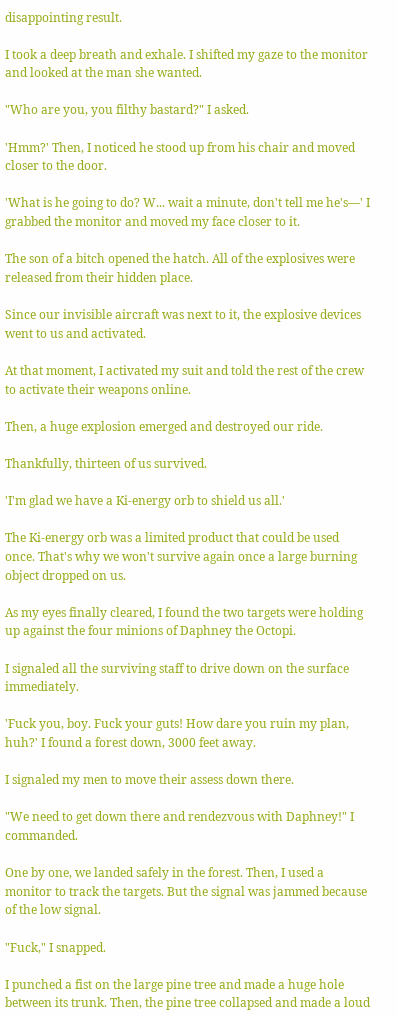disappointing result.

I took a deep breath and exhale. I shifted my gaze to the monitor and looked at the man she wanted.

"Who are you, you filthy bastard?" I asked.

'Hmm?' Then, I noticed he stood up from his chair and moved closer to the door.

'What is he going to do? W... wait a minute, don't tell me he's—' I grabbed the monitor and moved my face closer to it.

The son of a bitch opened the hatch. All of the explosives were released from their hidden place.

Since our invisible aircraft was next to it, the explosive devices went to us and activated.

At that moment, I activated my suit and told the rest of the crew to activate their weapons online.

Then, a huge explosion emerged and destroyed our ride.

Thankfully, thirteen of us survived.

'I'm glad we have a Ki-energy orb to shield us all.'

The Ki-energy orb was a limited product that could be used once. That's why we won't survive again once a large burning object dropped on us.

As my eyes finally cleared, I found the two targets were holding up against the four minions of Daphney the Octopi.

I signaled all the surviving staff to drive down on the surface immediately.

'Fuck you, boy. Fuck your guts! How dare you ruin my plan, huh?' I found a forest down, 3000 feet away.

I signaled my men to move their assess down there.

"We need to get down there and rendezvous with Daphney!" I commanded.

One by one, we landed safely in the forest. Then, I used a monitor to track the targets. But the signal was jammed because of the low signal.

"Fuck," I snapped.

I punched a fist on the large pine tree and made a huge hole between its trunk. Then, the pine tree collapsed and made a loud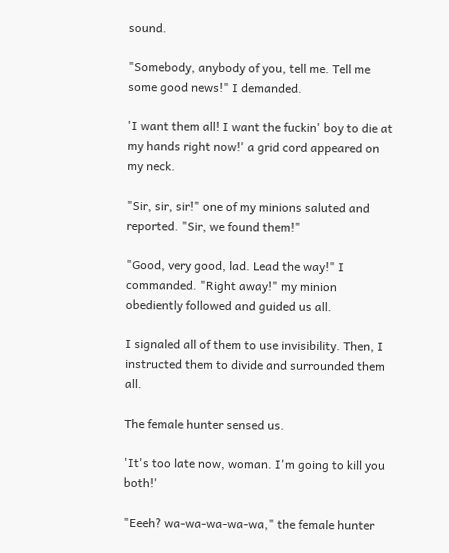sound.

"Somebody, anybody of you, tell me. Tell me some good news!" I demanded.

'I want them all! I want the fuckin' boy to die at my hands right now!' a grid cord appeared on my neck.

"Sir, sir, sir!" one of my minions saluted and reported. "Sir, we found them!"

"Good, very good, lad. Lead the way!" I commanded. "Right away!" my minion obediently followed and guided us all.

I signaled all of them to use invisibility. Then, I instructed them to divide and surrounded them all.

The female hunter sensed us.

'It's too late now, woman. I'm going to kill you both!'

"Eeeh? wa-wa-wa-wa-wa," the female hunter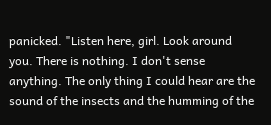panicked. "Listen here, girl. Look around you. There is nothing. I don't sense anything. The only thing I could hear are the sound of the insects and the humming of the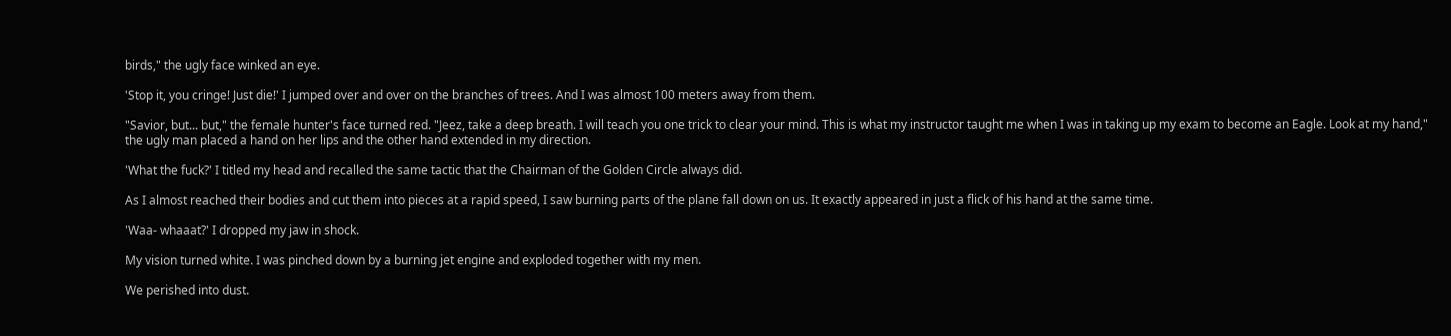birds," the ugly face winked an eye.

'Stop it, you cringe! Just die!' I jumped over and over on the branches of trees. And I was almost 100 meters away from them.

"Savior, but... but," the female hunter's face turned red. "Jeez, take a deep breath. I will teach you one trick to clear your mind. This is what my instructor taught me when I was in taking up my exam to become an Eagle. Look at my hand," the ugly man placed a hand on her lips and the other hand extended in my direction.

'What the fuck?' I titled my head and recalled the same tactic that the Chairman of the Golden Circle always did.

As I almost reached their bodies and cut them into pieces at a rapid speed, I saw burning parts of the plane fall down on us. It exactly appeared in just a flick of his hand at the same time.

'Waa- whaaat?' I dropped my jaw in shock.

My vision turned white. I was pinched down by a burning jet engine and exploded together with my men.

We perished into dust.